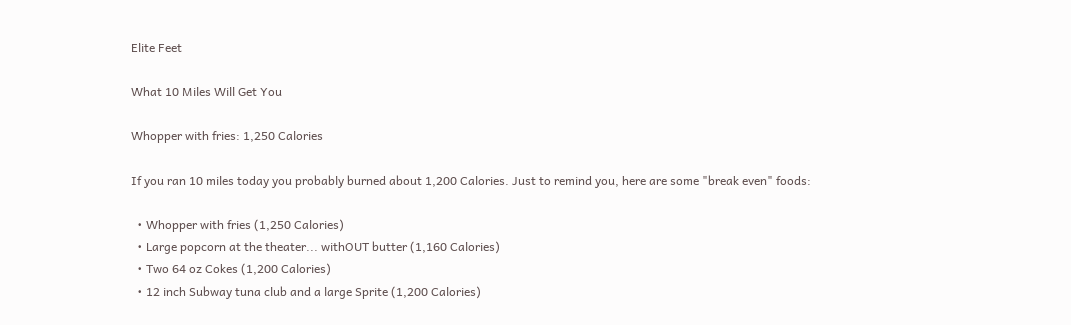Elite Feet

What 10 Miles Will Get You

Whopper with fries: 1,250 Calories

If you ran 10 miles today you probably burned about 1,200 Calories. Just to remind you, here are some "break even" foods:

  • Whopper with fries (1,250 Calories)
  • Large popcorn at the theater... withOUT butter (1,160 Calories)
  • Two 64 oz Cokes (1,200 Calories)
  • 12 inch Subway tuna club and a large Sprite (1,200 Calories)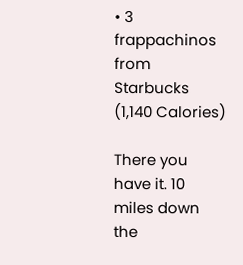• 3 frappachinos from Starbucks (1,140 Calories)

There you have it. 10 miles down the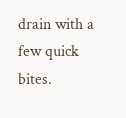drain with a few quick bites.